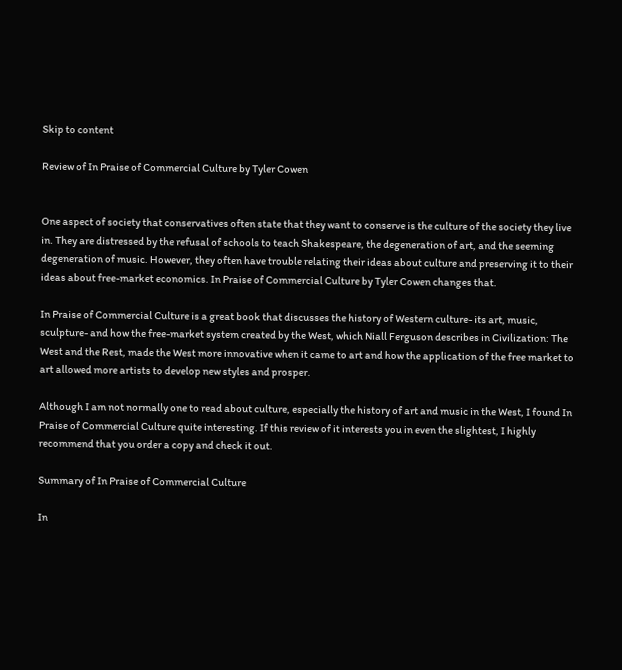Skip to content

Review of In Praise of Commercial Culture by Tyler Cowen


One aspect of society that conservatives often state that they want to conserve is the culture of the society they live in. They are distressed by the refusal of schools to teach Shakespeare, the degeneration of art, and the seeming degeneration of music. However, they often have trouble relating their ideas about culture and preserving it to their ideas about free-market economics. In Praise of Commercial Culture by Tyler Cowen changes that.

In Praise of Commercial Culture is a great book that discusses the history of Western culture- its art, music, sculpture- and how the free-market system created by the West, which Niall Ferguson describes in Civilization: The West and the Rest, made the West more innovative when it came to art and how the application of the free market to art allowed more artists to develop new styles and prosper.

Although I am not normally one to read about culture, especially the history of art and music in the West, I found In Praise of Commercial Culture quite interesting. If this review of it interests you in even the slightest, I highly recommend that you order a copy and check it out.

Summary of In Praise of Commercial Culture

In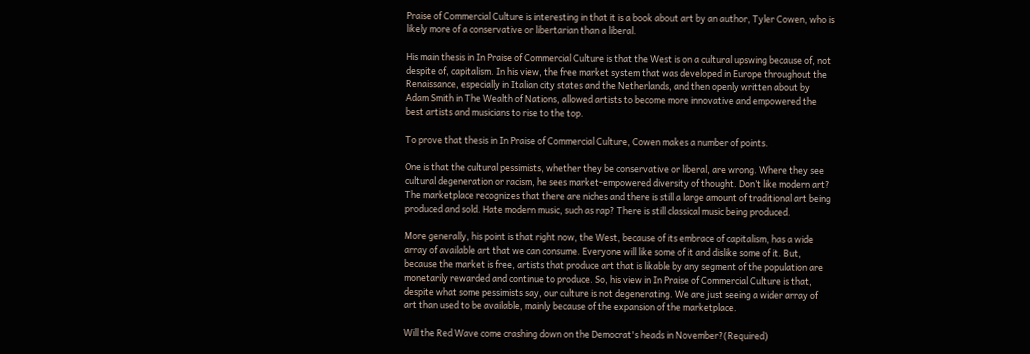Praise of Commercial Culture is interesting in that it is a book about art by an author, Tyler Cowen, who is likely more of a conservative or libertarian than a liberal.

His main thesis in In Praise of Commercial Culture is that the West is on a cultural upswing because of, not despite of, capitalism. In his view, the free market system that was developed in Europe throughout the Renaissance, especially in Italian city states and the Netherlands, and then openly written about by Adam Smith in The Wealth of Nations, allowed artists to become more innovative and empowered the best artists and musicians to rise to the top.

To prove that thesis in In Praise of Commercial Culture, Cowen makes a number of points.

One is that the cultural pessimists, whether they be conservative or liberal, are wrong. Where they see cultural degeneration or racism, he sees market-empowered diversity of thought. Don’t like modern art? The marketplace recognizes that there are niches and there is still a large amount of traditional art being produced and sold. Hate modern music, such as rap? There is still classical music being produced.

More generally, his point is that right now, the West, because of its embrace of capitalism, has a wide array of available art that we can consume. Everyone will like some of it and dislike some of it. But, because the market is free, artists that produce art that is likable by any segment of the population are monetarily rewarded and continue to produce. So, his view in In Praise of Commercial Culture is that, despite what some pessimists say, our culture is not degenerating. We are just seeing a wider array of art than used to be available, mainly because of the expansion of the marketplace.

Will the Red Wave come crashing down on the Democrat's heads in November?(Required)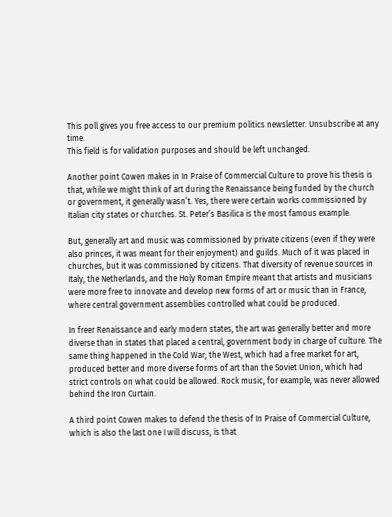This poll gives you free access to our premium politics newsletter. Unsubscribe at any time.
This field is for validation purposes and should be left unchanged.

Another point Cowen makes in In Praise of Commercial Culture to prove his thesis is that, while we might think of art during the Renaissance being funded by the church or government, it generally wasn’t. Yes, there were certain works commissioned by Italian city states or churches. St. Peter’s Basilica is the most famous example.

But, generally art and music was commissioned by private citizens (even if they were also princes, it was meant for their enjoyment) and guilds. Much of it was placed in churches, but it was commissioned by citizens. That diversity of revenue sources in Italy, the Netherlands, and the Holy Roman Empire meant that artists and musicians were more free to innovate and develop new forms of art or music than in France, where central government assemblies controlled what could be produced.

In freer Renaissance and early modern states, the art was generally better and more diverse than in states that placed a central, government body in charge of culture. The same thing happened in the Cold War; the West, which had a free market for art, produced better and more diverse forms of art than the Soviet Union, which had strict controls on what could be allowed. Rock music, for example, was never allowed behind the Iron Curtain.

A third point Cowen makes to defend the thesis of In Praise of Commercial Culture, which is also the last one I will discuss, is that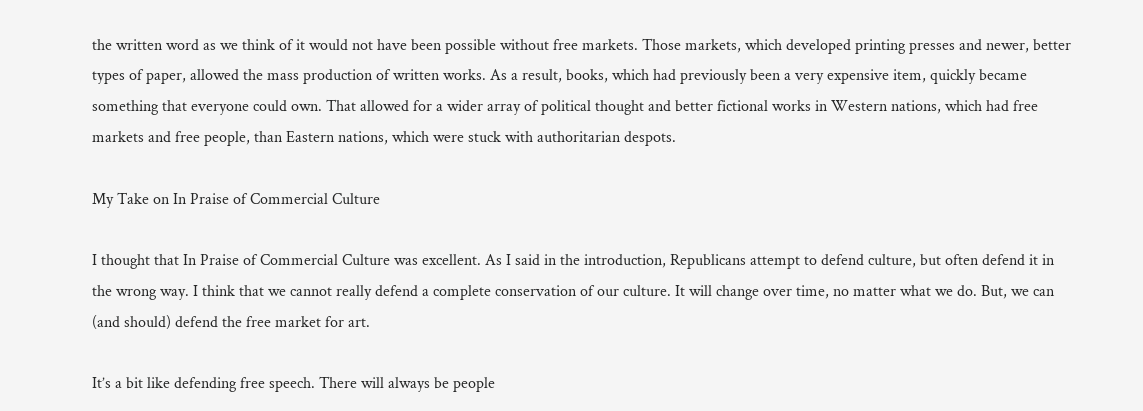the written word as we think of it would not have been possible without free markets. Those markets, which developed printing presses and newer, better types of paper, allowed the mass production of written works. As a result, books, which had previously been a very expensive item, quickly became something that everyone could own. That allowed for a wider array of political thought and better fictional works in Western nations, which had free markets and free people, than Eastern nations, which were stuck with authoritarian despots.

My Take on In Praise of Commercial Culture

I thought that In Praise of Commercial Culture was excellent. As I said in the introduction, Republicans attempt to defend culture, but often defend it in the wrong way. I think that we cannot really defend a complete conservation of our culture. It will change over time, no matter what we do. But, we can (and should) defend the free market for art.

It’s a bit like defending free speech. There will always be people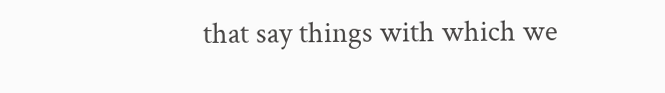that say things with which we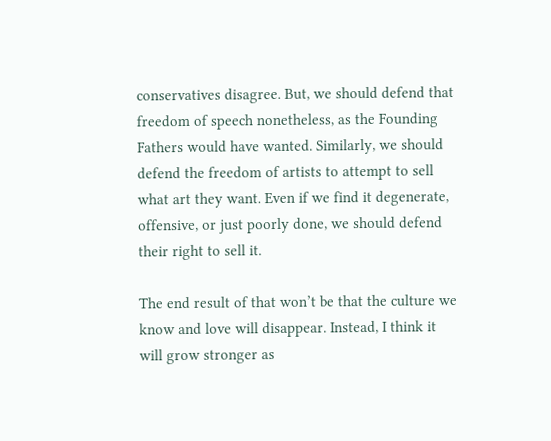conservatives disagree. But, we should defend that freedom of speech nonetheless, as the Founding Fathers would have wanted. Similarly, we should defend the freedom of artists to attempt to sell what art they want. Even if we find it degenerate, offensive, or just poorly done, we should defend their right to sell it.

The end result of that won’t be that the culture we know and love will disappear. Instead, I think it will grow stronger as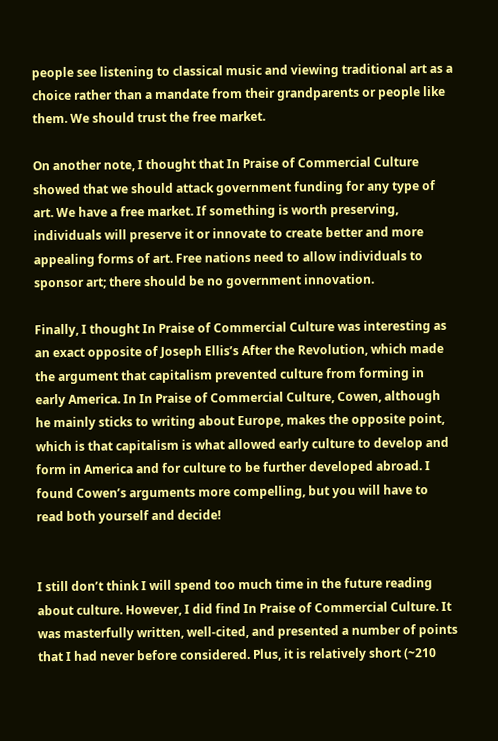people see listening to classical music and viewing traditional art as a choice rather than a mandate from their grandparents or people like them. We should trust the free market.

On another note, I thought that In Praise of Commercial Culture showed that we should attack government funding for any type of art. We have a free market. If something is worth preserving, individuals will preserve it or innovate to create better and more appealing forms of art. Free nations need to allow individuals to sponsor art; there should be no government innovation.

Finally, I thought In Praise of Commercial Culture was interesting as an exact opposite of Joseph Ellis’s After the Revolution, which made the argument that capitalism prevented culture from forming in early America. In In Praise of Commercial Culture, Cowen, although he mainly sticks to writing about Europe, makes the opposite point, which is that capitalism is what allowed early culture to develop and form in America and for culture to be further developed abroad. I found Cowen’s arguments more compelling, but you will have to read both yourself and decide!


I still don’t think I will spend too much time in the future reading about culture. However, I did find In Praise of Commercial Culture. It was masterfully written, well-cited, and presented a number of points that I had never before considered. Plus, it is relatively short (~210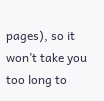pages), so it won’t take you too long to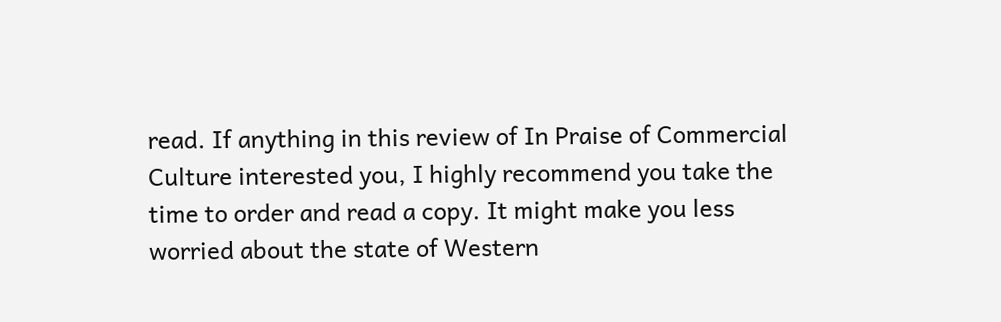read. If anything in this review of In Praise of Commercial Culture interested you, I highly recommend you take the time to order and read a copy. It might make you less worried about the state of Western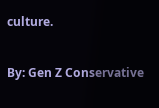culture.

By: Gen Z Conservative